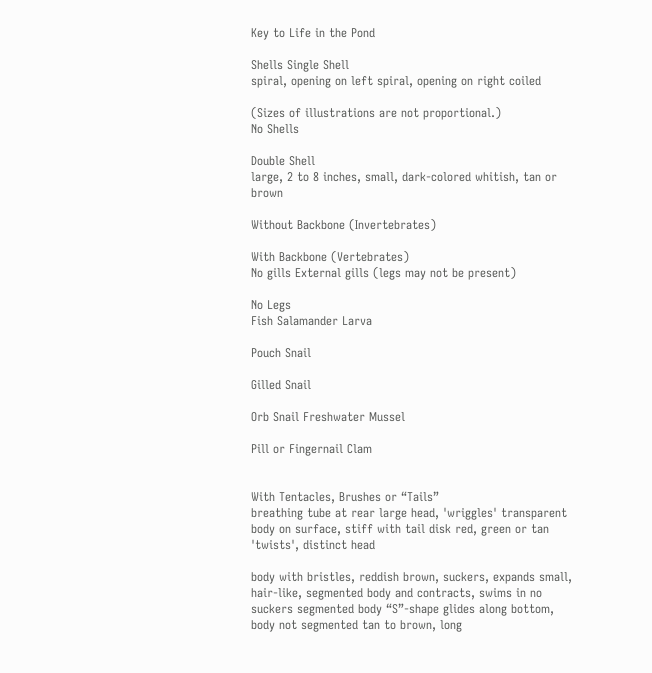Key to Life in the Pond

Shells Single Shell
spiral, opening on left spiral, opening on right coiled

(Sizes of illustrations are not proportional.)
No Shells

Double Shell
large, 2 to 8 inches, small, dark-colored whitish, tan or brown

Without Backbone (Invertebrates)

With Backbone (Vertebrates)
No gills External gills (legs may not be present)

No Legs
Fish Salamander Larva

Pouch Snail

Gilled Snail

Orb Snail Freshwater Mussel

Pill or Fingernail Clam


With Tentacles, Brushes or “Tails”
breathing tube at rear large head, 'wriggles' transparent body on surface, stiff with tail disk red, green or tan 'twists', distinct head

body with bristles, reddish brown, suckers, expands small, hair-like, segmented body and contracts, swims in no suckers segmented body “S”-shape glides along bottom, body not segmented tan to brown, long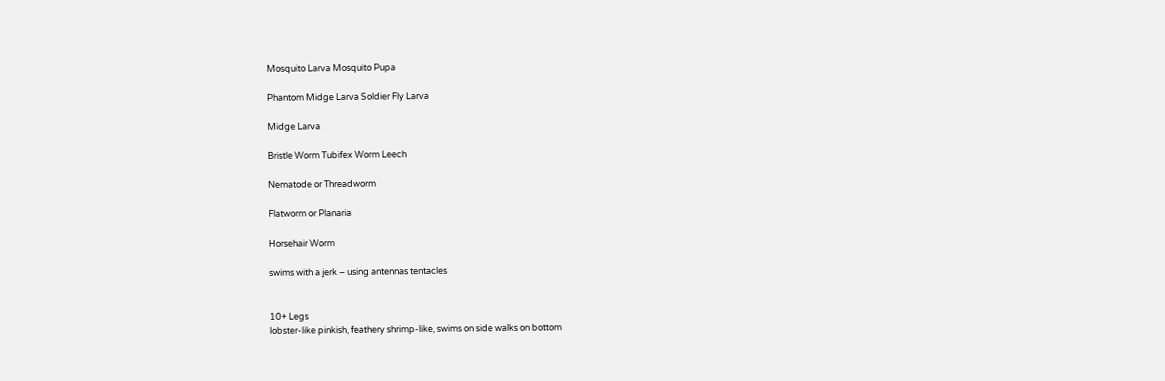Mosquito Larva Mosquito Pupa

Phantom Midge Larva Soldier Fly Larva

Midge Larva

Bristle Worm Tubifex Worm Leech

Nematode or Threadworm

Flatworm or Planaria

Horsehair Worm

swims with a jerk – using antennas tentacles


10+ Legs
lobster-like pinkish, feathery shrimp-like, swims on side walks on bottom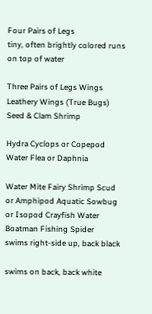Four Pairs of Legs
tiny, often brightly colored runs on top of water

Three Pairs of Legs Wings Leathery Wings (True Bugs)
Seed & Clam Shrimp

Hydra Cyclops or Copepod Water Flea or Daphnia

Water Mite Fairy Shrimp Scud or Amphipod Aquatic Sowbug or Isopod Crayfish Water Boatman Fishing Spider
swims right-side up, back black

swims on back, back white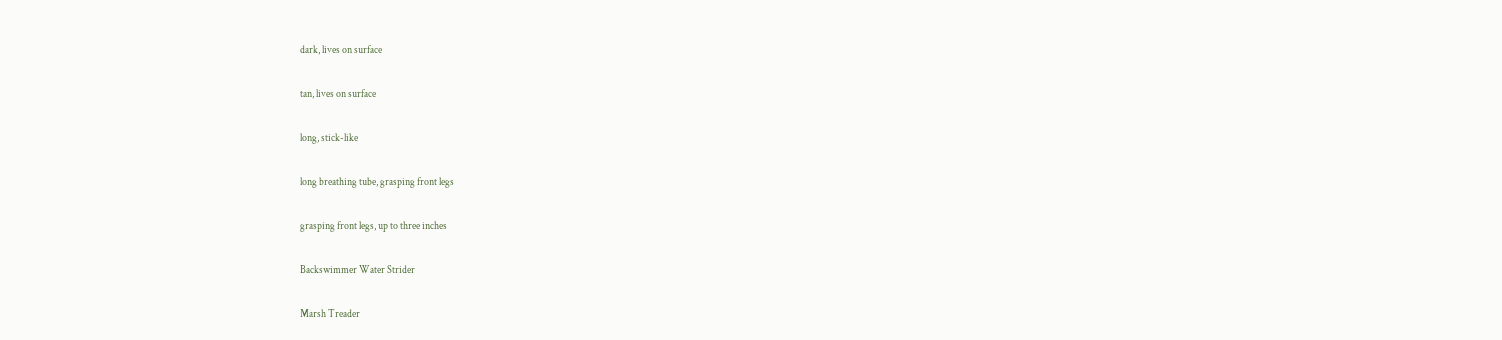dark, lives on surface

tan, lives on surface

long, stick-like

long breathing tube, grasping front legs

grasping front legs, up to three inches

Backswimmer Water Strider

Marsh Treader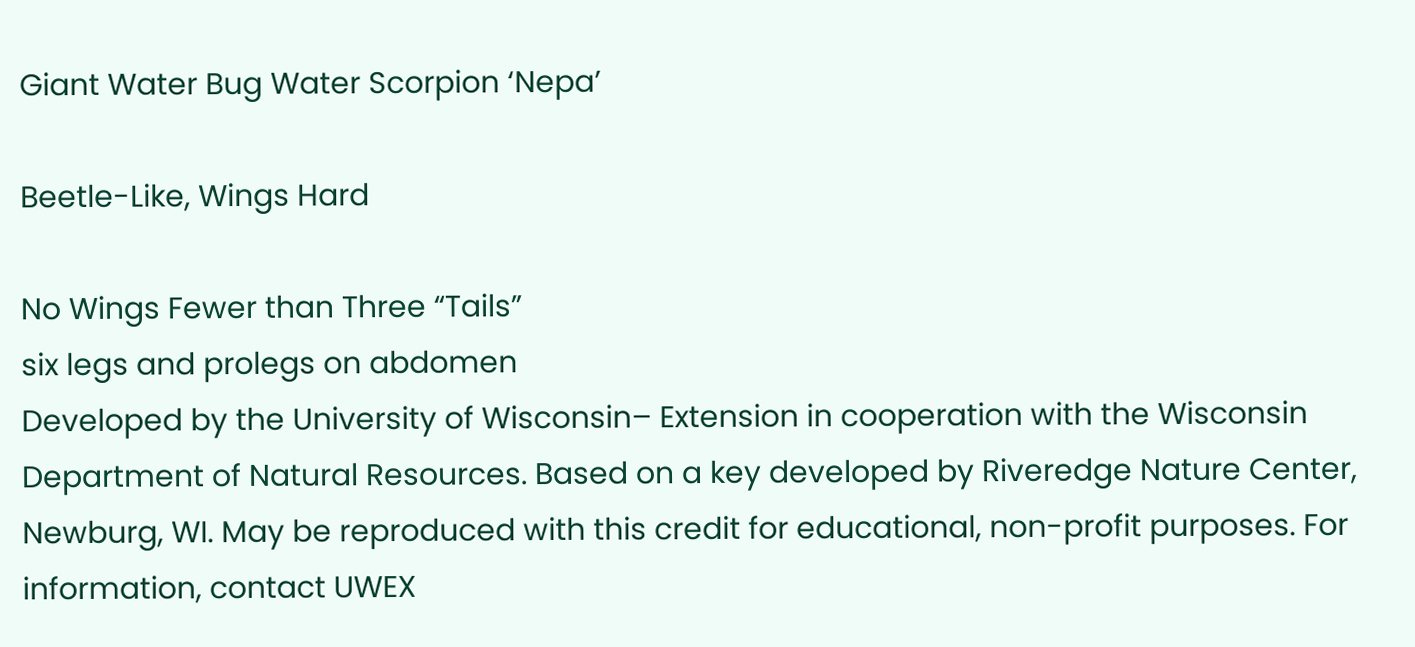Giant Water Bug Water Scorpion ‘Nepa’

Beetle-Like, Wings Hard

No Wings Fewer than Three “Tails”
six legs and prolegs on abdomen
Developed by the University of Wisconsin– Extension in cooperation with the Wisconsin Department of Natural Resources. Based on a key developed by Riveredge Nature Center, Newburg, WI. May be reproduced with this credit for educational, non-profit purposes. For information, contact UWEX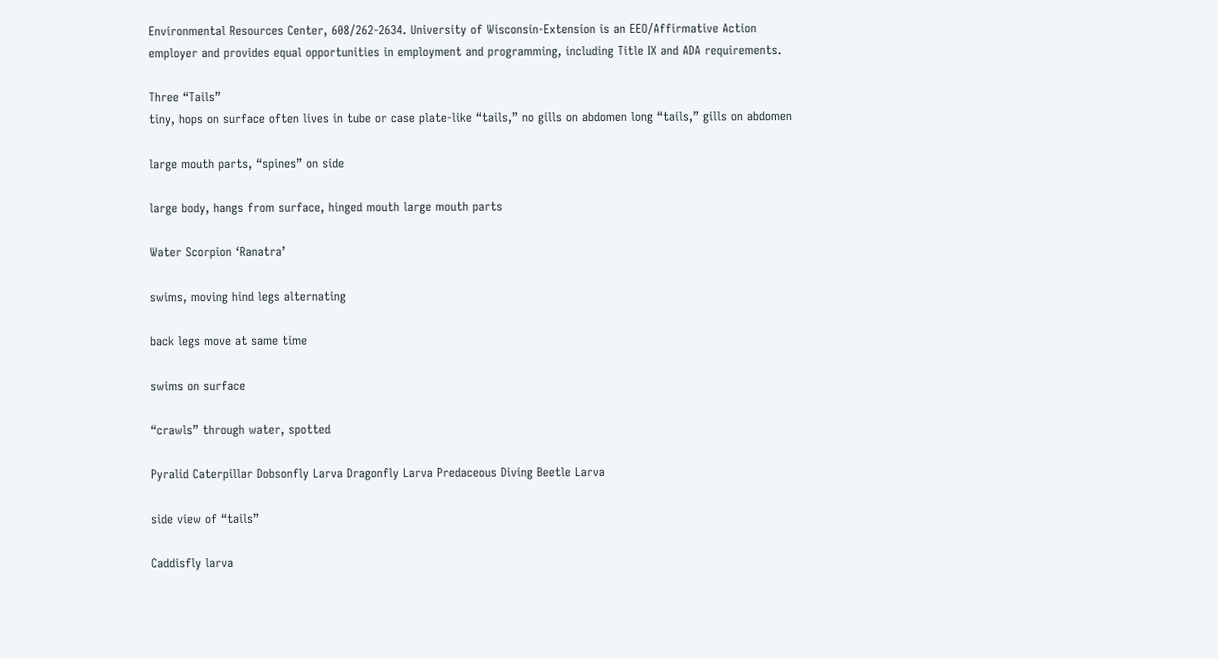Environmental Resources Center, 608/262-2634. University of Wisconsin-Extension is an EEO/Affirmative Action employer and provides equal opportunities in employment and programming, including Title IX and ADA requirements.

Three “Tails”
tiny, hops on surface often lives in tube or case plate-like “tails,” no gills on abdomen long “tails,” gills on abdomen

large mouth parts, “spines” on side

large body, hangs from surface, hinged mouth large mouth parts

Water Scorpion ‘Ranatra’

swims, moving hind legs alternating

back legs move at same time

swims on surface

“crawls” through water, spotted

Pyralid Caterpillar Dobsonfly Larva Dragonfly Larva Predaceous Diving Beetle Larva

side view of “tails”

Caddisfly larva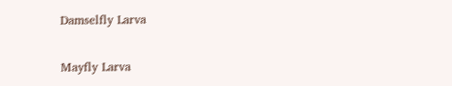Damselfly Larva

Mayfly Larva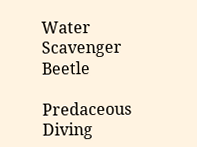Water Scavenger Beetle

Predaceous Diving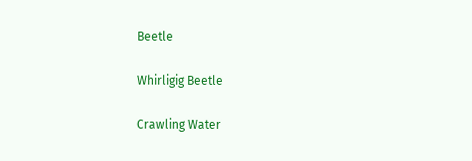Beetle

Whirligig Beetle

Crawling Water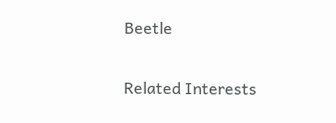Beetle

Related Interests